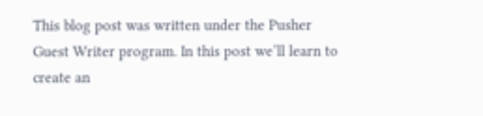This blog post was written under the Pusher Guest Writer program. In this post we’ll learn to create an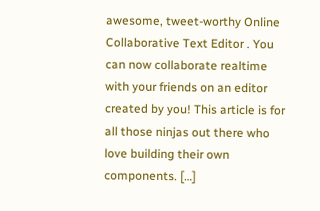awesome, tweet-worthy Online Collaborative Text Editor . You can now collaborate realtime with your friends on an editor created by you! This article is for all those ninjas out there who love building their own components. […]